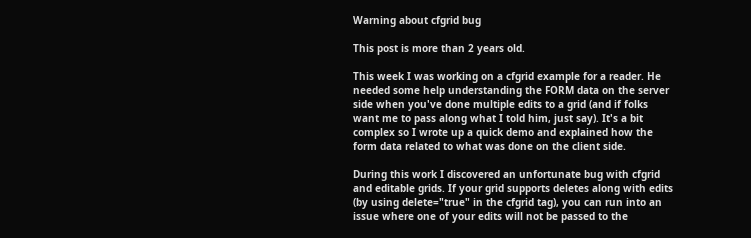Warning about cfgrid bug

This post is more than 2 years old.

This week I was working on a cfgrid example for a reader. He needed some help understanding the FORM data on the server side when you've done multiple edits to a grid (and if folks want me to pass along what I told him, just say). It's a bit complex so I wrote up a quick demo and explained how the form data related to what was done on the client side.

During this work I discovered an unfortunate bug with cfgrid and editable grids. If your grid supports deletes along with edits (by using delete="true" in the cfgrid tag), you can run into an issue where one of your edits will not be passed to the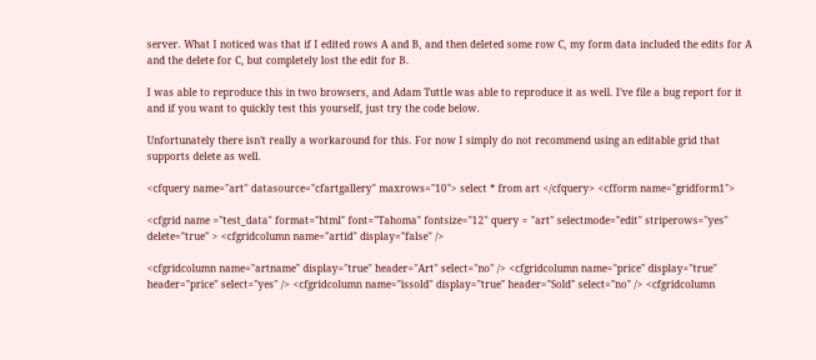server. What I noticed was that if I edited rows A and B, and then deleted some row C, my form data included the edits for A and the delete for C, but completely lost the edit for B.

I was able to reproduce this in two browsers, and Adam Tuttle was able to reproduce it as well. I've file a bug report for it and if you want to quickly test this yourself, just try the code below.

Unfortunately there isn't really a workaround for this. For now I simply do not recommend using an editable grid that supports delete as well.

<cfquery name="art" datasource="cfartgallery" maxrows="10"> select * from art </cfquery> <cfform name="gridform1">

<cfgrid name ="test_data" format="html" font="Tahoma" fontsize="12" query = "art" selectmode="edit" striperows="yes" delete="true" > <cfgridcolumn name="artid" display="false" />

<cfgridcolumn name="artname" display="true" header="Art" select="no" /> <cfgridcolumn name="price" display="true" header="price" select="yes" /> <cfgridcolumn name="issold" display="true" header="Sold" select="no" /> <cfgridcolumn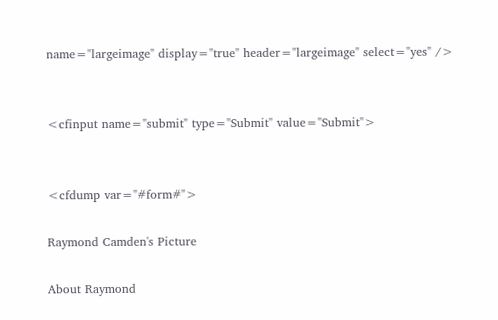name="largeimage" display="true" header="largeimage" select="yes" />


<cfinput name="submit" type="Submit" value="Submit">


<cfdump var="#form#">

Raymond Camden's Picture

About Raymond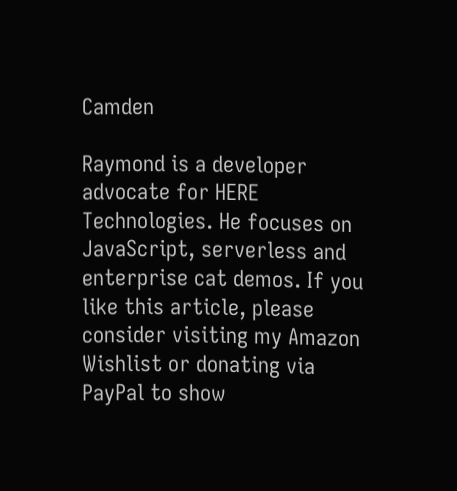Camden

Raymond is a developer advocate for HERE Technologies. He focuses on JavaScript, serverless and enterprise cat demos. If you like this article, please consider visiting my Amazon Wishlist or donating via PayPal to show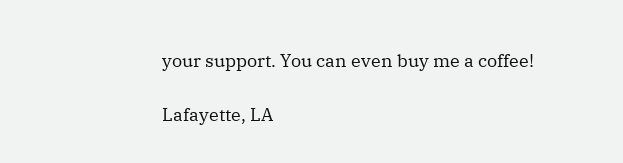your support. You can even buy me a coffee!

Lafayette, LA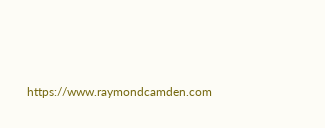https://www.raymondcamden.com